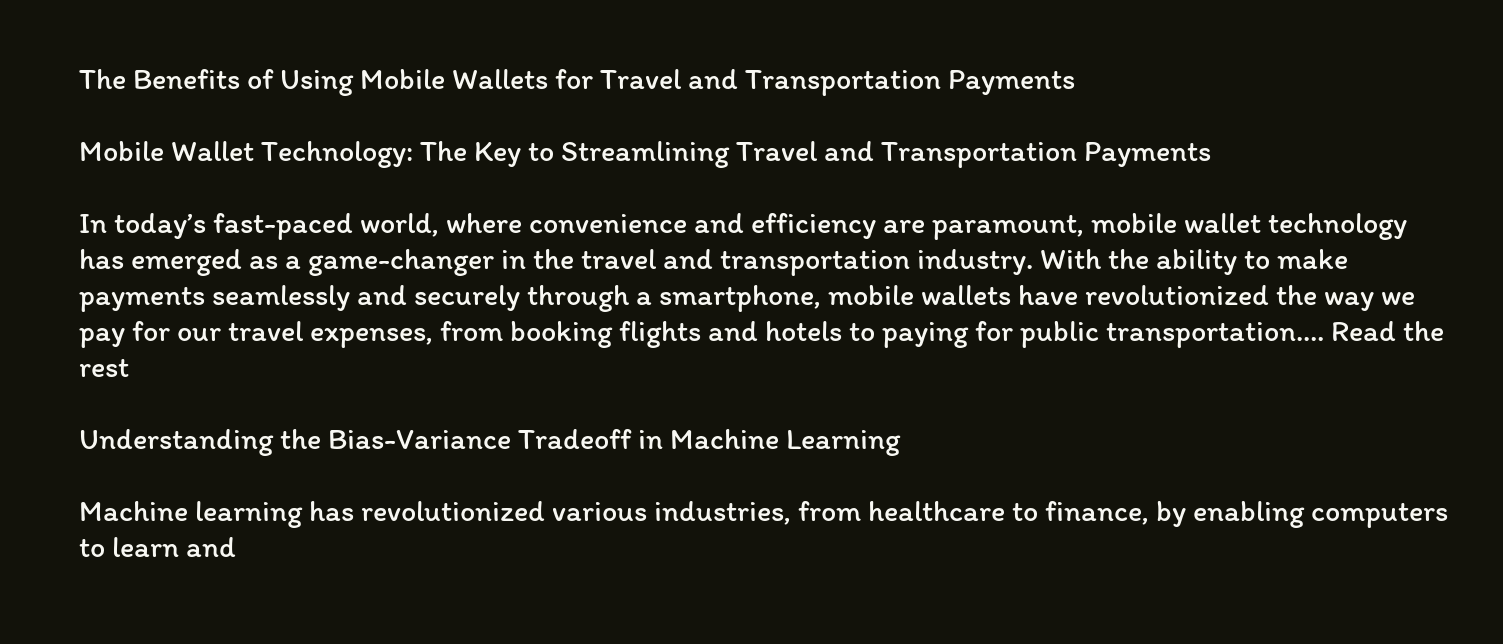The Benefits of Using Mobile Wallets for Travel and Transportation Payments

Mobile Wallet Technology: The Key to Streamlining Travel and Transportation Payments

In today’s fast-paced world, where convenience and efficiency are paramount, mobile wallet technology has emerged as a game-changer in the travel and transportation industry. With the ability to make payments seamlessly and securely through a smartphone, mobile wallets have revolutionized the way we pay for our travel expenses, from booking flights and hotels to paying for public transportation.… Read the rest

Understanding the Bias-Variance Tradeoff in Machine Learning

Machine learning has revolutionized various industries, from healthcare to finance, by enabling computers to learn and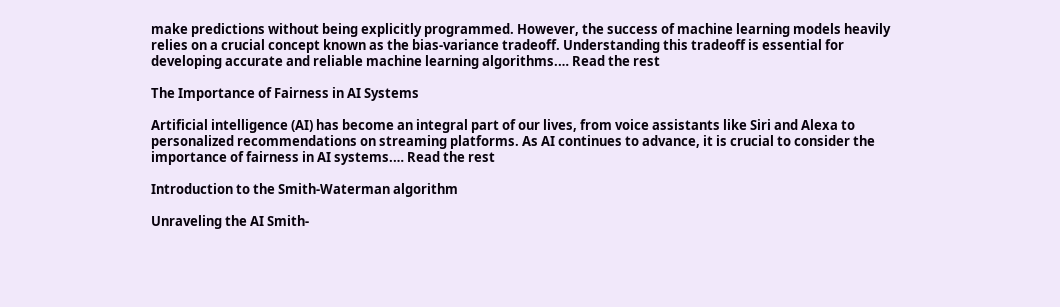make predictions without being explicitly programmed. However, the success of machine learning models heavily relies on a crucial concept known as the bias-variance tradeoff. Understanding this tradeoff is essential for developing accurate and reliable machine learning algorithms.… Read the rest

The Importance of Fairness in AI Systems

Artificial intelligence (AI) has become an integral part of our lives, from voice assistants like Siri and Alexa to personalized recommendations on streaming platforms. As AI continues to advance, it is crucial to consider the importance of fairness in AI systems.… Read the rest

Introduction to the Smith-Waterman algorithm

Unraveling the AI Smith-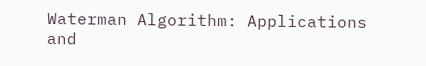Waterman Algorithm: Applications and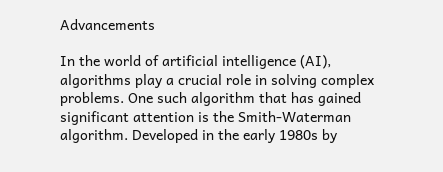Advancements

In the world of artificial intelligence (AI), algorithms play a crucial role in solving complex problems. One such algorithm that has gained significant attention is the Smith-Waterman algorithm. Developed in the early 1980s by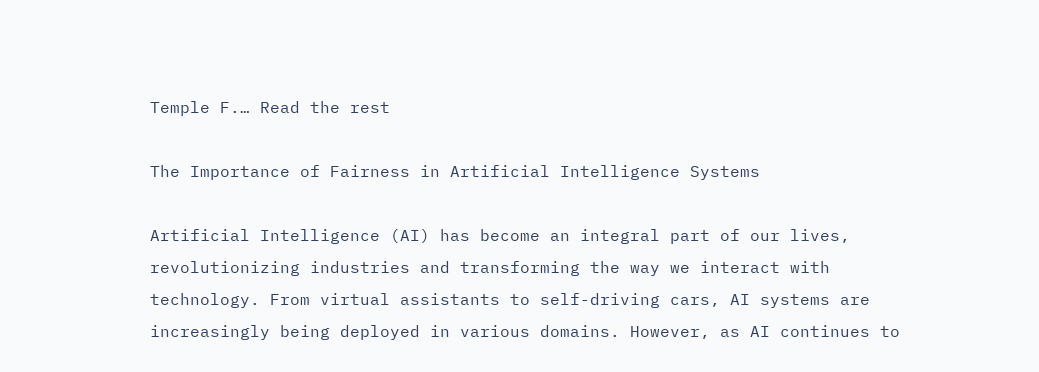Temple F.… Read the rest

The Importance of Fairness in Artificial Intelligence Systems

Artificial Intelligence (AI) has become an integral part of our lives, revolutionizing industries and transforming the way we interact with technology. From virtual assistants to self-driving cars, AI systems are increasingly being deployed in various domains. However, as AI continues to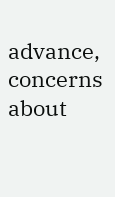advance, concerns about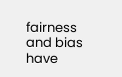fairness and bias have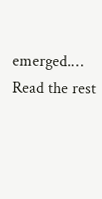emerged.… Read the rest